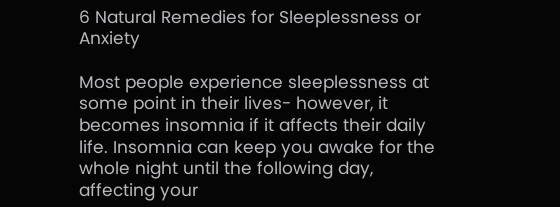6 Natural Remedies for Sleeplessness or Anxiety

Most people experience sleeplessness at some point in their lives- however, it becomes insomnia if it affects their daily life. Insomnia can keep you awake for the whole night until the following day, affecting your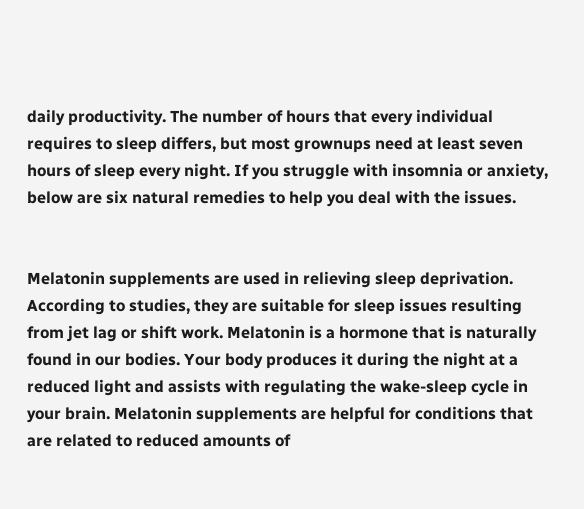daily productivity. The number of hours that every individual requires to sleep differs, but most grownups need at least seven hours of sleep every night. If you struggle with insomnia or anxiety, below are six natural remedies to help you deal with the issues.


Melatonin supplements are used in relieving sleep deprivation. According to studies, they are suitable for sleep issues resulting from jet lag or shift work. Melatonin is a hormone that is naturally found in our bodies. Your body produces it during the night at a reduced light and assists with regulating the wake-sleep cycle in your brain. Melatonin supplements are helpful for conditions that are related to reduced amounts of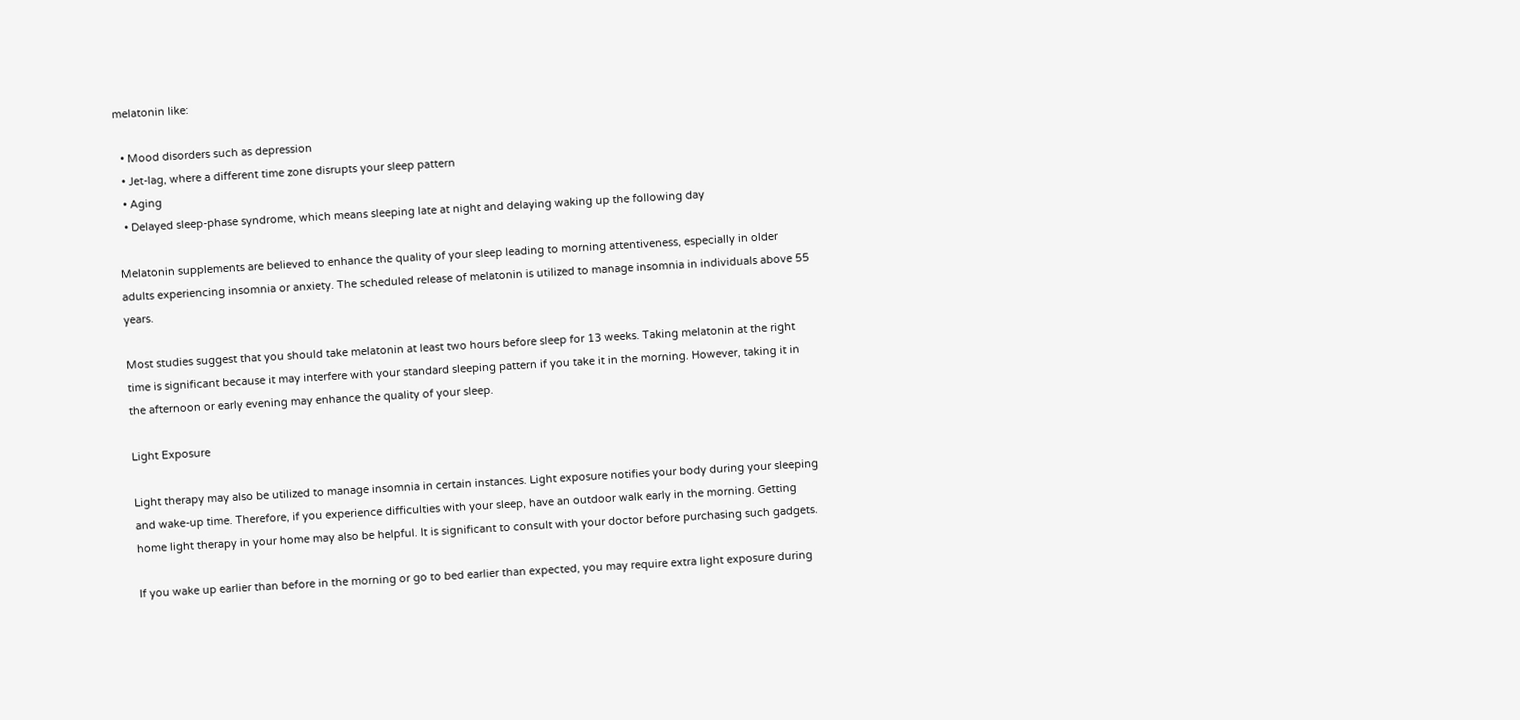melatonin like:

  • Mood disorders such as depression
  • Jet-lag, where a different time zone disrupts your sleep pattern
  • Aging
  • Delayed sleep-phase syndrome, which means sleeping late at night and delaying waking up the following day

Melatonin supplements are believed to enhance the quality of your sleep leading to morning attentiveness, especially in older adults experiencing insomnia or anxiety. The scheduled release of melatonin is utilized to manage insomnia in individuals above 55 years.

Most studies suggest that you should take melatonin at least two hours before sleep for 13 weeks. Taking melatonin at the right time is significant because it may interfere with your standard sleeping pattern if you take it in the morning. However, taking it in the afternoon or early evening may enhance the quality of your sleep.

Light Exposure

Light therapy may also be utilized to manage insomnia in certain instances. Light exposure notifies your body during your sleeping and wake-up time. Therefore, if you experience difficulties with your sleep, have an outdoor walk early in the morning. Getting home light therapy in your home may also be helpful. It is significant to consult with your doctor before purchasing such gadgets.

If you wake up earlier than before in the morning or go to bed earlier than expected, you may require extra light exposure during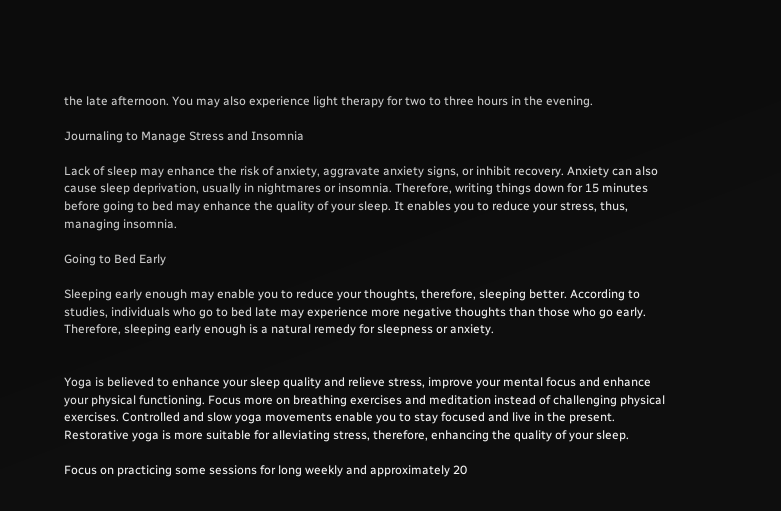the late afternoon. You may also experience light therapy for two to three hours in the evening.

Journaling to Manage Stress and Insomnia

Lack of sleep may enhance the risk of anxiety, aggravate anxiety signs, or inhibit recovery. Anxiety can also cause sleep deprivation, usually in nightmares or insomnia. Therefore, writing things down for 15 minutes before going to bed may enhance the quality of your sleep. It enables you to reduce your stress, thus, managing insomnia.

Going to Bed Early

Sleeping early enough may enable you to reduce your thoughts, therefore, sleeping better. According to studies, individuals who go to bed late may experience more negative thoughts than those who go early. Therefore, sleeping early enough is a natural remedy for sleepness or anxiety.


Yoga is believed to enhance your sleep quality and relieve stress, improve your mental focus and enhance your physical functioning. Focus more on breathing exercises and meditation instead of challenging physical exercises. Controlled and slow yoga movements enable you to stay focused and live in the present. Restorative yoga is more suitable for alleviating stress, therefore, enhancing the quality of your sleep.

Focus on practicing some sessions for long weekly and approximately 20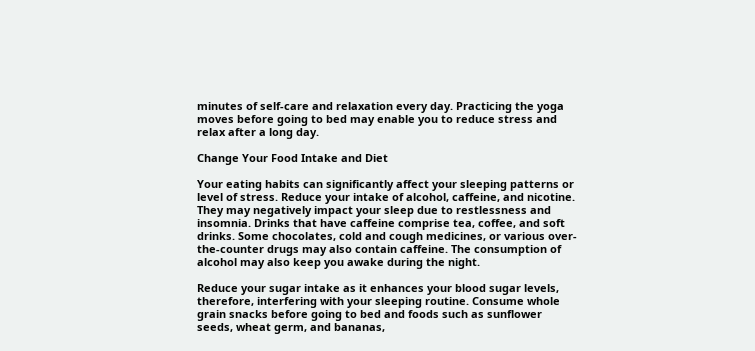minutes of self-care and relaxation every day. Practicing the yoga moves before going to bed may enable you to reduce stress and relax after a long day.

Change Your Food Intake and Diet

Your eating habits can significantly affect your sleeping patterns or level of stress. Reduce your intake of alcohol, caffeine, and nicotine. They may negatively impact your sleep due to restlessness and insomnia. Drinks that have caffeine comprise tea, coffee, and soft drinks. Some chocolates, cold and cough medicines, or various over-the-counter drugs may also contain caffeine. The consumption of alcohol may also keep you awake during the night.

Reduce your sugar intake as it enhances your blood sugar levels, therefore, interfering with your sleeping routine. Consume whole grain snacks before going to bed and foods such as sunflower seeds, wheat germ, and bananas,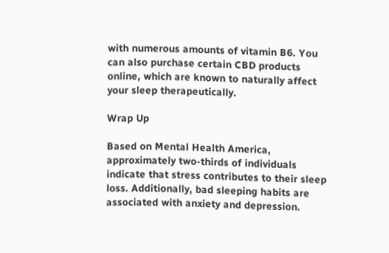with numerous amounts of vitamin B6. You can also purchase certain CBD products online, which are known to naturally affect your sleep therapeutically.

Wrap Up

Based on Mental Health America, approximately two-thirds of individuals indicate that stress contributes to their sleep loss. Additionally, bad sleeping habits are associated with anxiety and depression.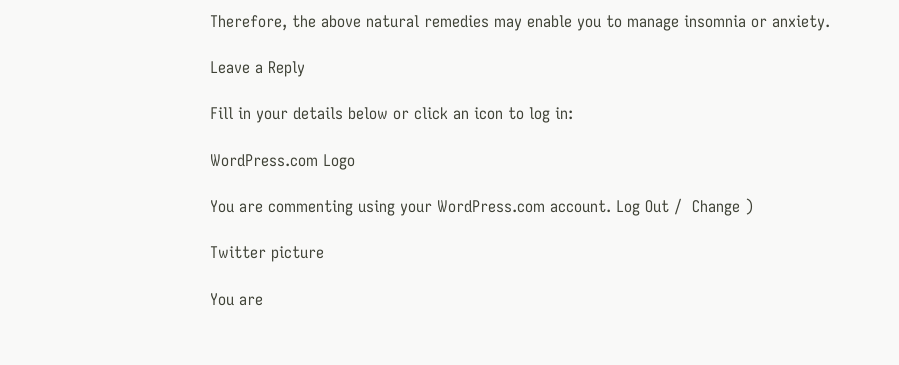Therefore, the above natural remedies may enable you to manage insomnia or anxiety.

Leave a Reply

Fill in your details below or click an icon to log in:

WordPress.com Logo

You are commenting using your WordPress.com account. Log Out /  Change )

Twitter picture

You are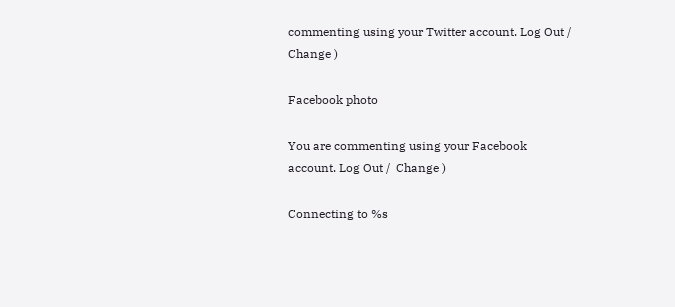commenting using your Twitter account. Log Out /  Change )

Facebook photo

You are commenting using your Facebook account. Log Out /  Change )

Connecting to %s